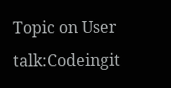Topic on User talk:Codeingit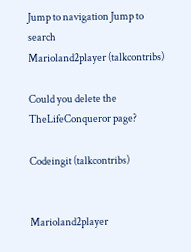Jump to navigation Jump to search
Marioland2player (talkcontribs)

Could you delete the TheLifeConqueror page?

Codeingit (talkcontribs)


Marioland2player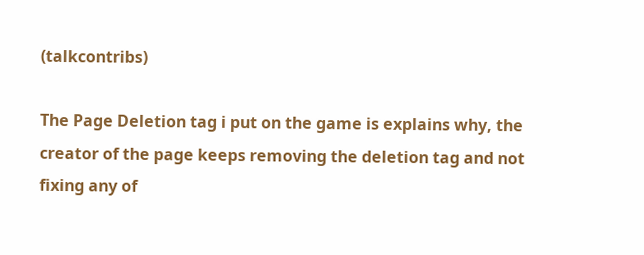(talkcontribs)

The Page Deletion tag i put on the game is explains why, the creator of the page keeps removing the deletion tag and not fixing any of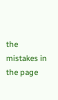the mistakes in the page